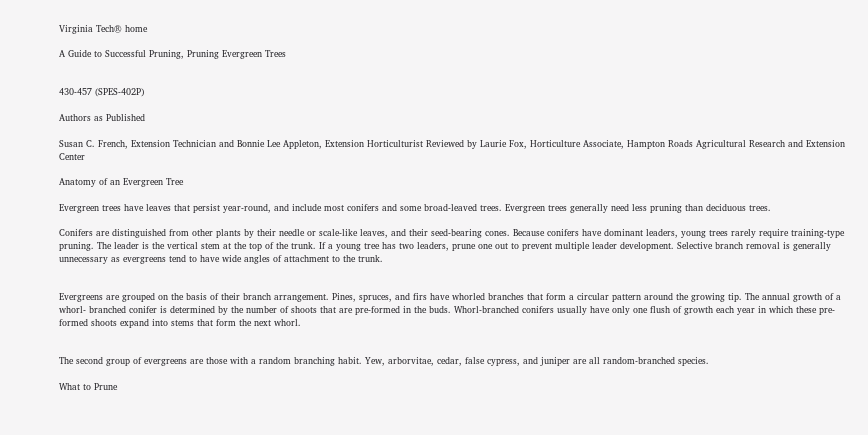Virginia Tech® home

A Guide to Successful Pruning, Pruning Evergreen Trees


430-457 (SPES-402P)

Authors as Published

Susan C. French, Extension Technician and Bonnie Lee Appleton, Extension Horticulturist Reviewed by Laurie Fox, Horticulture Associate, Hampton Roads Agricultural Research and Extension Center

Anatomy of an Evergreen Tree

Evergreen trees have leaves that persist year-round, and include most conifers and some broad-leaved trees. Evergreen trees generally need less pruning than deciduous trees.

Conifers are distinguished from other plants by their needle or scale-like leaves, and their seed-bearing cones. Because conifers have dominant leaders, young trees rarely require training-type pruning. The leader is the vertical stem at the top of the trunk. If a young tree has two leaders, prune one out to prevent multiple leader development. Selective branch removal is generally unnecessary as evergreens tend to have wide angles of attachment to the trunk.


Evergreens are grouped on the basis of their branch arrangement. Pines, spruces, and firs have whorled branches that form a circular pattern around the growing tip. The annual growth of a whorl- branched conifer is determined by the number of shoots that are pre-formed in the buds. Whorl-branched conifers usually have only one flush of growth each year in which these pre-formed shoots expand into stems that form the next whorl.


The second group of evergreens are those with a random branching habit. Yew, arborvitae, cedar, false cypress, and juniper are all random-branched species.

What to Prune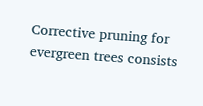Corrective pruning for evergreen trees consists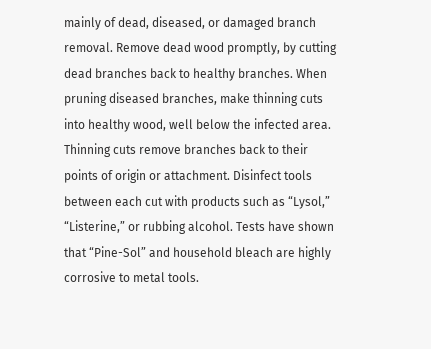mainly of dead, diseased, or damaged branch removal. Remove dead wood promptly, by cutting dead branches back to healthy branches. When pruning diseased branches, make thinning cuts into healthy wood, well below the infected area. Thinning cuts remove branches back to their points of origin or attachment. Disinfect tools between each cut with products such as “Lysol,” “Listerine,” or rubbing alcohol. Tests have shown that “Pine-Sol” and household bleach are highly corrosive to metal tools.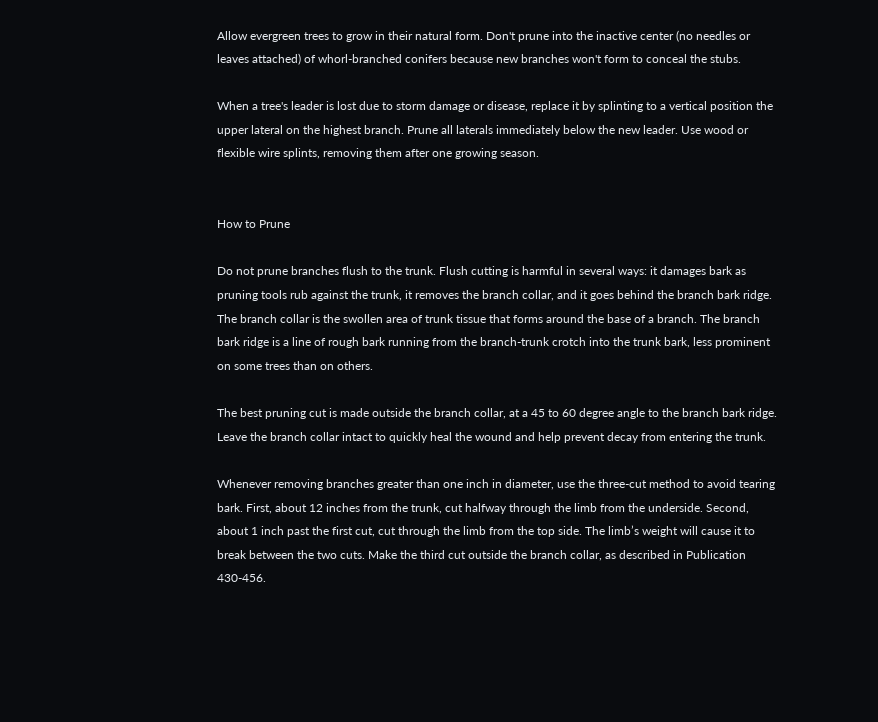Allow evergreen trees to grow in their natural form. Don't prune into the inactive center (no needles or leaves attached) of whorl-branched conifers because new branches won't form to conceal the stubs.

When a tree's leader is lost due to storm damage or disease, replace it by splinting to a vertical position the upper lateral on the highest branch. Prune all laterals immediately below the new leader. Use wood or flexible wire splints, removing them after one growing season.


How to Prune

Do not prune branches flush to the trunk. Flush cutting is harmful in several ways: it damages bark as pruning tools rub against the trunk, it removes the branch collar, and it goes behind the branch bark ridge. The branch collar is the swollen area of trunk tissue that forms around the base of a branch. The branch bark ridge is a line of rough bark running from the branch-trunk crotch into the trunk bark, less prominent on some trees than on others.

The best pruning cut is made outside the branch collar, at a 45 to 60 degree angle to the branch bark ridge. Leave the branch collar intact to quickly heal the wound and help prevent decay from entering the trunk.

Whenever removing branches greater than one inch in diameter, use the three-cut method to avoid tearing bark. First, about 12 inches from the trunk, cut halfway through the limb from the underside. Second, about 1 inch past the first cut, cut through the limb from the top side. The limb’s weight will cause it to break between the two cuts. Make the third cut outside the branch collar, as described in Publication 430-456.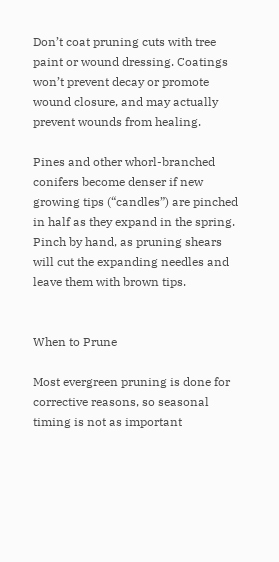Don’t coat pruning cuts with tree paint or wound dressing. Coatings won’t prevent decay or promote wound closure, and may actually prevent wounds from healing.

Pines and other whorl-branched conifers become denser if new growing tips (“candles”) are pinched in half as they expand in the spring. Pinch by hand, as pruning shears will cut the expanding needles and leave them with brown tips.


When to Prune

Most evergreen pruning is done for corrective reasons, so seasonal timing is not as important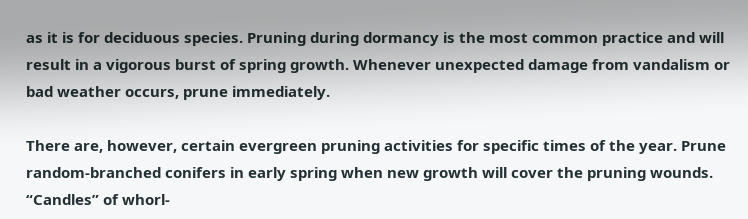as it is for deciduous species. Pruning during dormancy is the most common practice and will result in a vigorous burst of spring growth. Whenever unexpected damage from vandalism or bad weather occurs, prune immediately.

There are, however, certain evergreen pruning activities for specific times of the year. Prune random-branched conifers in early spring when new growth will cover the pruning wounds. “Candles” of whorl-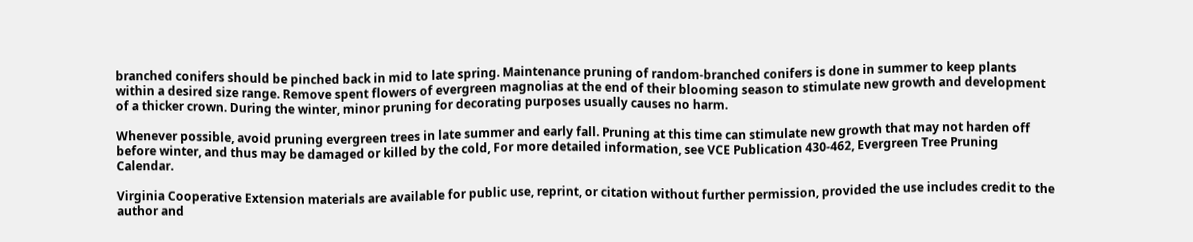branched conifers should be pinched back in mid to late spring. Maintenance pruning of random-branched conifers is done in summer to keep plants within a desired size range. Remove spent flowers of evergreen magnolias at the end of their blooming season to stimulate new growth and development of a thicker crown. During the winter, minor pruning for decorating purposes usually causes no harm.

Whenever possible, avoid pruning evergreen trees in late summer and early fall. Pruning at this time can stimulate new growth that may not harden off before winter, and thus may be damaged or killed by the cold, For more detailed information, see VCE Publication 430-462, Evergreen Tree Pruning Calendar.

Virginia Cooperative Extension materials are available for public use, reprint, or citation without further permission, provided the use includes credit to the author and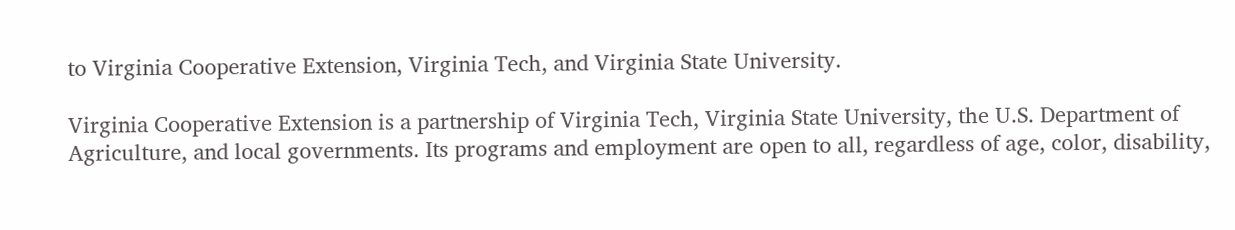to Virginia Cooperative Extension, Virginia Tech, and Virginia State University.

Virginia Cooperative Extension is a partnership of Virginia Tech, Virginia State University, the U.S. Department of Agriculture, and local governments. Its programs and employment are open to all, regardless of age, color, disability,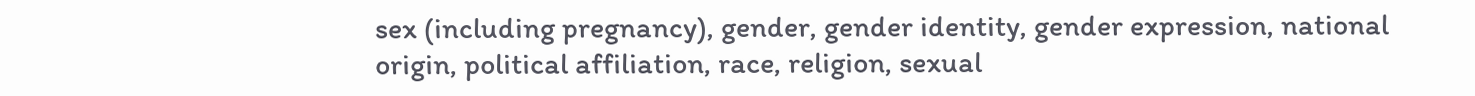sex (including pregnancy), gender, gender identity, gender expression, national origin, political affiliation, race, religion, sexual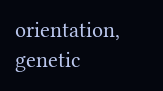orientation, genetic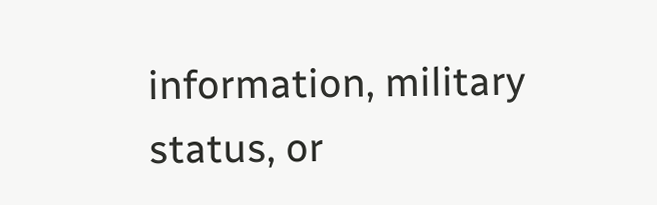information, military status, or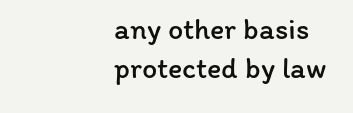any other basis protected by law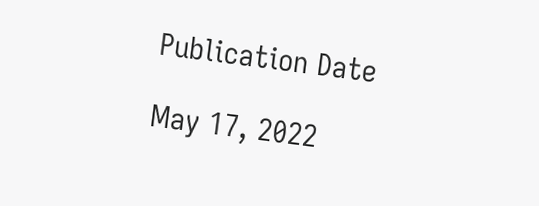Publication Date

May 17, 2022